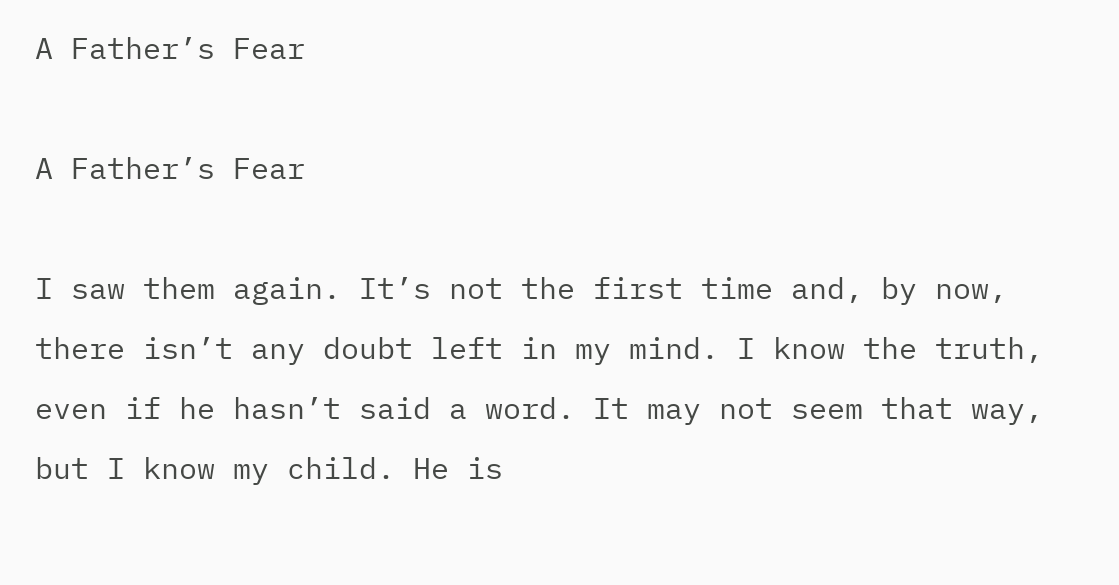A Father’s Fear

A Father’s Fear

I saw them again. It’s not the first time and, by now, there isn’t any doubt left in my mind. I know the truth, even if he hasn’t said a word. It may not seem that way, but I know my child. He is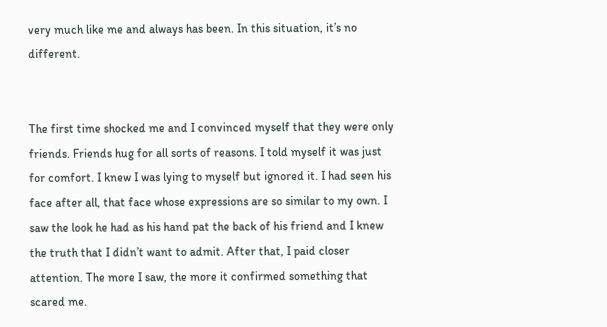very much like me and always has been. In this situation, it’s no different.


The first time shocked me and I convinced myself that they were only friends. Friends hug for all sorts of reasons. I told myself it was just for comfort. I knew I was lying to myself but ignored it. I had seen his face after all, that face whose expressions are so similar to my own. I saw the look he had as his hand pat the back of his friend and I knew the truth that I didn’t want to admit. After that, I paid closer attention. The more I saw, the more it confirmed something that scared me.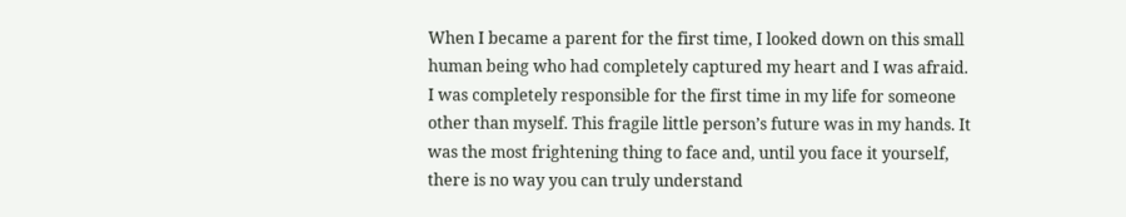When I became a parent for the first time, I looked down on this small human being who had completely captured my heart and I was afraid. I was completely responsible for the first time in my life for someone other than myself. This fragile little person’s future was in my hands. It was the most frightening thing to face and, until you face it yourself, there is no way you can truly understand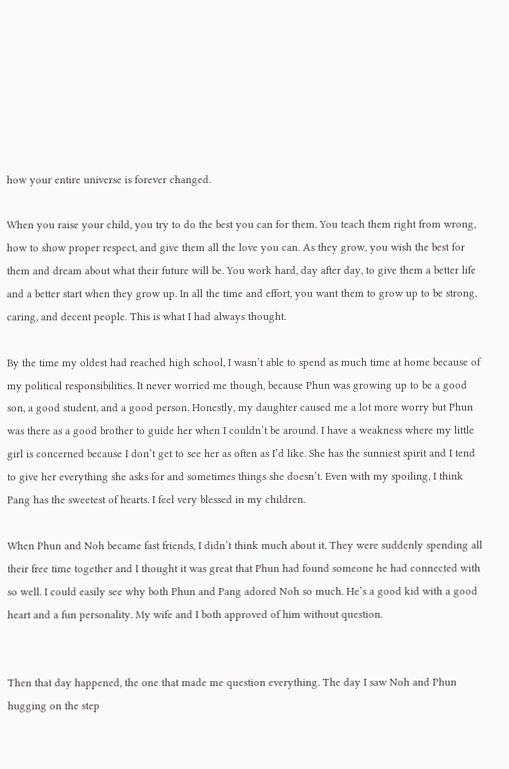how your entire universe is forever changed.

When you raise your child, you try to do the best you can for them. You teach them right from wrong, how to show proper respect, and give them all the love you can. As they grow, you wish the best for them and dream about what their future will be. You work hard, day after day, to give them a better life and a better start when they grow up. In all the time and effort, you want them to grow up to be strong, caring, and decent people. This is what I had always thought.

By the time my oldest had reached high school, I wasn’t able to spend as much time at home because of my political responsibilities. It never worried me though, because Phun was growing up to be a good son, a good student, and a good person. Honestly, my daughter caused me a lot more worry but Phun was there as a good brother to guide her when I couldn’t be around. I have a weakness where my little girl is concerned because I don’t get to see her as often as I’d like. She has the sunniest spirit and I tend to give her everything she asks for and sometimes things she doesn’t. Even with my spoiling, I think Pang has the sweetest of hearts. I feel very blessed in my children.

When Phun and Noh became fast friends, I didn’t think much about it. They were suddenly spending all their free time together and I thought it was great that Phun had found someone he had connected with so well. I could easily see why both Phun and Pang adored Noh so much. He’s a good kid with a good heart and a fun personality. My wife and I both approved of him without question.


Then that day happened, the one that made me question everything. The day I saw Noh and Phun hugging on the step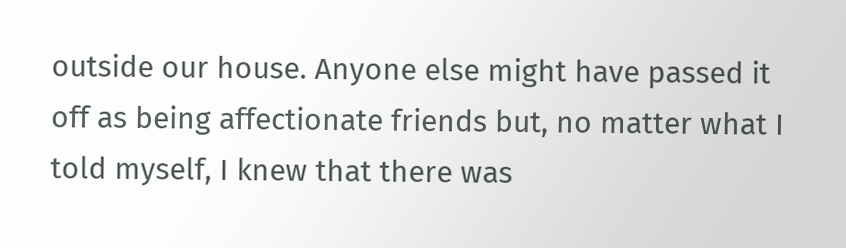outside our house. Anyone else might have passed it off as being affectionate friends but, no matter what I told myself, I knew that there was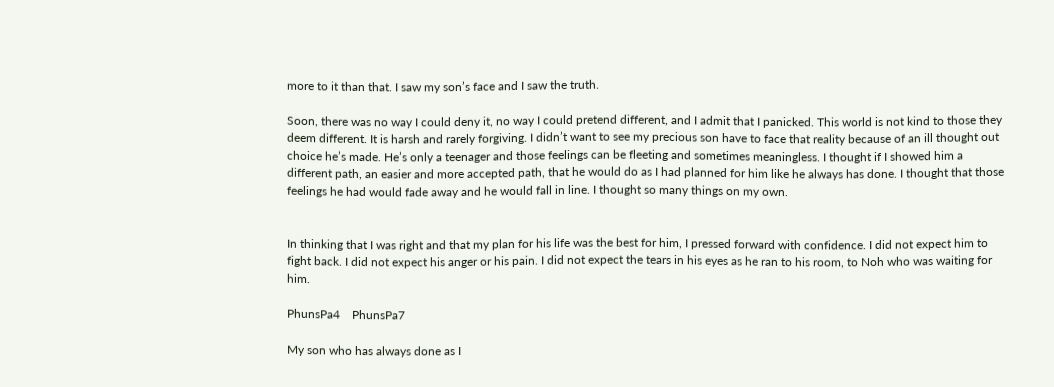more to it than that. I saw my son’s face and I saw the truth.

Soon, there was no way I could deny it, no way I could pretend different, and I admit that I panicked. This world is not kind to those they deem different. It is harsh and rarely forgiving. I didn’t want to see my precious son have to face that reality because of an ill thought out choice he’s made. He’s only a teenager and those feelings can be fleeting and sometimes meaningless. I thought if I showed him a different path, an easier and more accepted path, that he would do as I had planned for him like he always has done. I thought that those feelings he had would fade away and he would fall in line. I thought so many things on my own.


In thinking that I was right and that my plan for his life was the best for him, I pressed forward with confidence. I did not expect him to fight back. I did not expect his anger or his pain. I did not expect the tears in his eyes as he ran to his room, to Noh who was waiting for him.

PhunsPa4    PhunsPa7

My son who has always done as I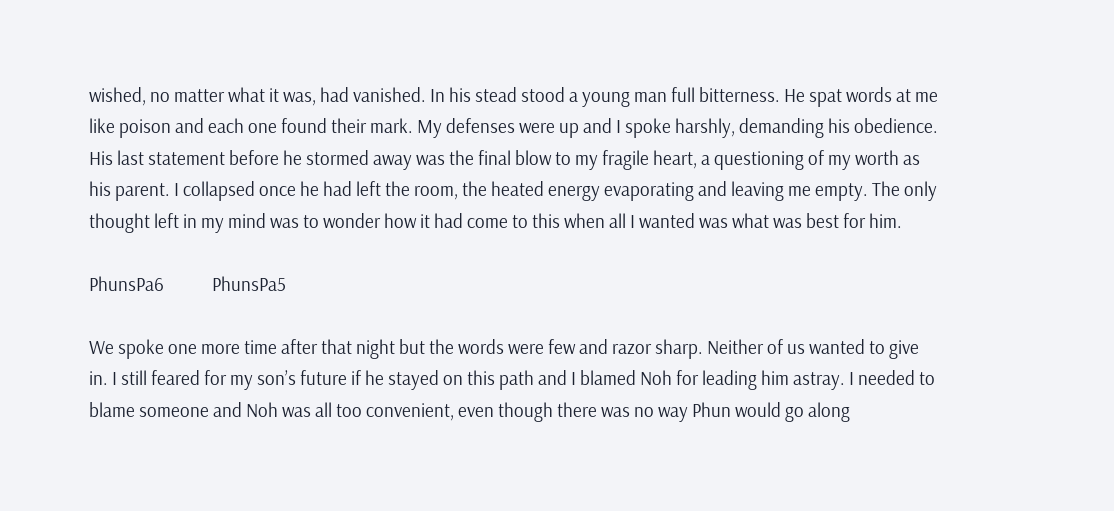wished, no matter what it was, had vanished. In his stead stood a young man full bitterness. He spat words at me like poison and each one found their mark. My defenses were up and I spoke harshly, demanding his obedience. His last statement before he stormed away was the final blow to my fragile heart, a questioning of my worth as his parent. I collapsed once he had left the room, the heated energy evaporating and leaving me empty. The only thought left in my mind was to wonder how it had come to this when all I wanted was what was best for him.

PhunsPa6            PhunsPa5

We spoke one more time after that night but the words were few and razor sharp. Neither of us wanted to give in. I still feared for my son’s future if he stayed on this path and I blamed Noh for leading him astray. I needed to blame someone and Noh was all too convenient, even though there was no way Phun would go along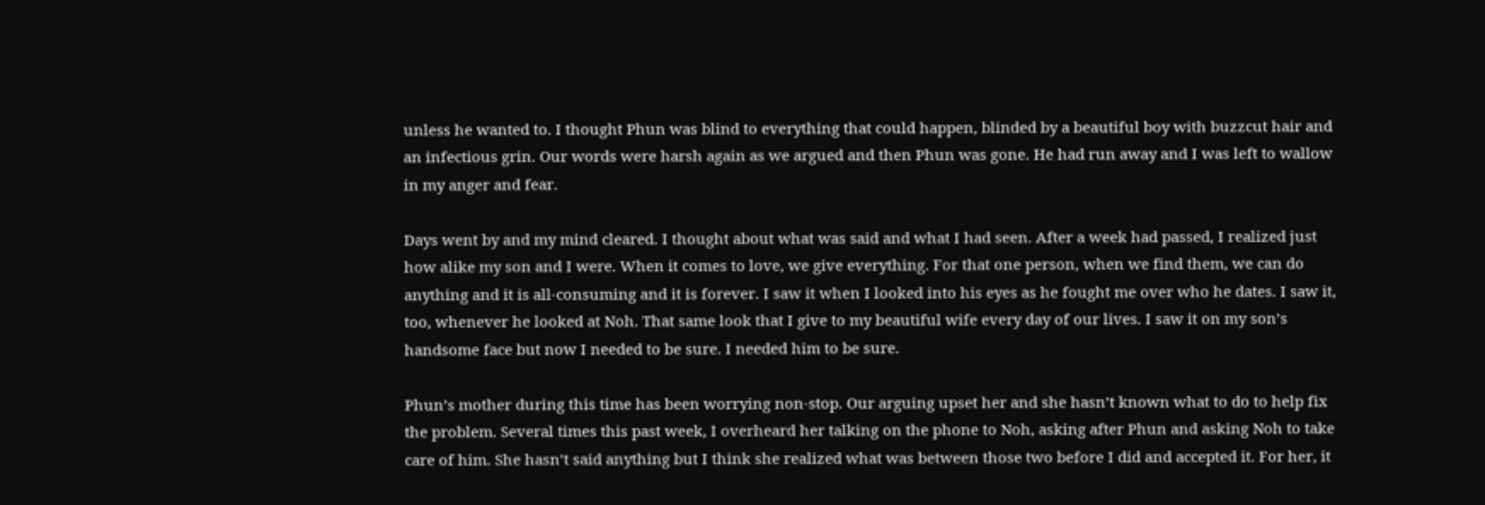unless he wanted to. I thought Phun was blind to everything that could happen, blinded by a beautiful boy with buzzcut hair and an infectious grin. Our words were harsh again as we argued and then Phun was gone. He had run away and I was left to wallow in my anger and fear.

Days went by and my mind cleared. I thought about what was said and what I had seen. After a week had passed, I realized just how alike my son and I were. When it comes to love, we give everything. For that one person, when we find them, we can do anything and it is all-consuming and it is forever. I saw it when I looked into his eyes as he fought me over who he dates. I saw it, too, whenever he looked at Noh. That same look that I give to my beautiful wife every day of our lives. I saw it on my son’s handsome face but now I needed to be sure. I needed him to be sure.

Phun’s mother during this time has been worrying non-stop. Our arguing upset her and she hasn’t known what to do to help fix the problem. Several times this past week, I overheard her talking on the phone to Noh, asking after Phun and asking Noh to take care of him. She hasn’t said anything but I think she realized what was between those two before I did and accepted it. For her, it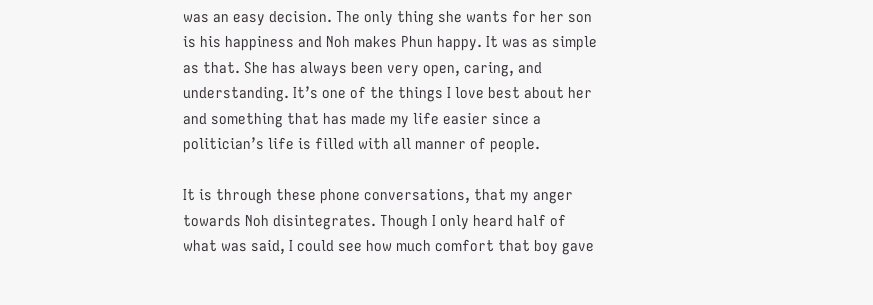was an easy decision. The only thing she wants for her son is his happiness and Noh makes Phun happy. It was as simple as that. She has always been very open, caring, and understanding. It’s one of the things I love best about her and something that has made my life easier since a politician’s life is filled with all manner of people.

It is through these phone conversations, that my anger towards Noh disintegrates. Though I only heard half of what was said, I could see how much comfort that boy gave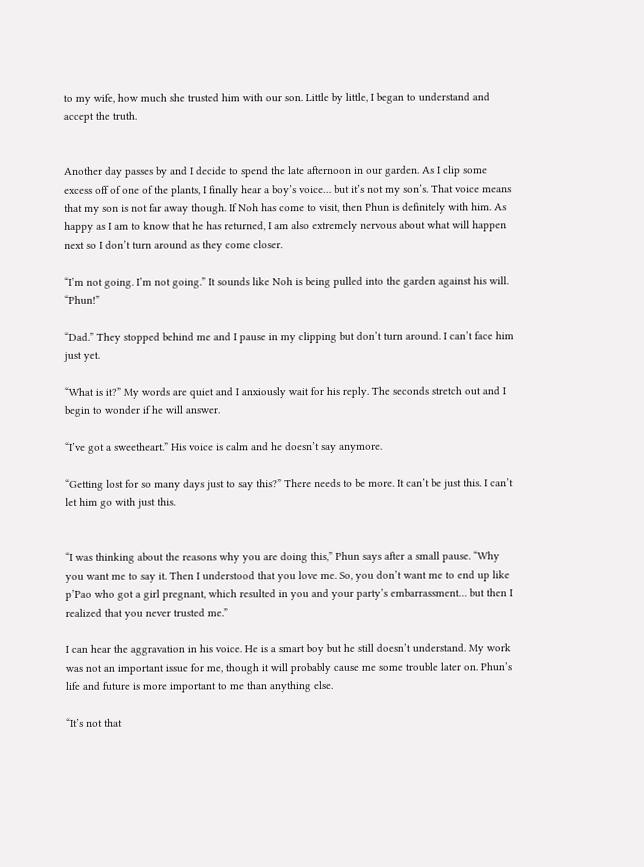to my wife, how much she trusted him with our son. Little by little, I began to understand and accept the truth.


Another day passes by and I decide to spend the late afternoon in our garden. As I clip some excess off of one of the plants, I finally hear a boy’s voice… but it’s not my son’s. That voice means that my son is not far away though. If Noh has come to visit, then Phun is definitely with him. As happy as I am to know that he has returned, I am also extremely nervous about what will happen next so I don’t turn around as they come closer.

“I’m not going. I’m not going.” It sounds like Noh is being pulled into the garden against his will. “Phun!”

“Dad.” They stopped behind me and I pause in my clipping but don’t turn around. I can’t face him just yet.

“What is it?” My words are quiet and I anxiously wait for his reply. The seconds stretch out and I begin to wonder if he will answer.

“I’ve got a sweetheart.” His voice is calm and he doesn’t say anymore.

“Getting lost for so many days just to say this?” There needs to be more. It can’t be just this. I can’t let him go with just this.


“I was thinking about the reasons why you are doing this,” Phun says after a small pause. “Why you want me to say it. Then I understood that you love me. So, you don’t want me to end up like p’Pao who got a girl pregnant, which resulted in you and your party’s embarrassment… but then I realized that you never trusted me.”

I can hear the aggravation in his voice. He is a smart boy but he still doesn’t understand. My work was not an important issue for me, though it will probably cause me some trouble later on. Phun’s life and future is more important to me than anything else.

“It’s not that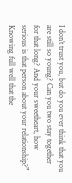I don’t trust you, but do you ever think that you are still so young? Can you two stay together for that long? And your sweetheart, how serious is that person about your relationship?” Knowing full well that the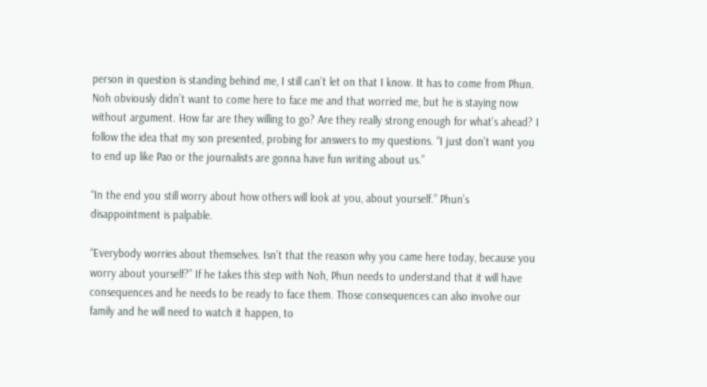person in question is standing behind me, I still can’t let on that I know. It has to come from Phun. Noh obviously didn’t want to come here to face me and that worried me, but he is staying now without argument. How far are they willing to go? Are they really strong enough for what’s ahead? I follow the idea that my son presented, probing for answers to my questions. “I just don’t want you to end up like Pao or the journalists are gonna have fun writing about us.”

“In the end you still worry about how others will look at you, about yourself.” Phun’s disappointment is palpable.

“Everybody worries about themselves. Isn’t that the reason why you came here today, because you worry about yourself?” If he takes this step with Noh, Phun needs to understand that it will have consequences and he needs to be ready to face them. Those consequences can also involve our family and he will need to watch it happen, to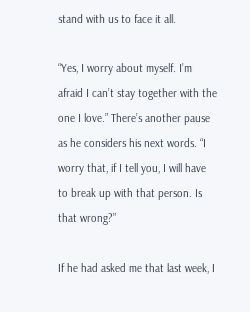stand with us to face it all.

“Yes, I worry about myself. I’m afraid I can’t stay together with the one I love.” There’s another pause as he considers his next words. “I worry that, if I tell you, I will have to break up with that person. Is that wrong?”

If he had asked me that last week, I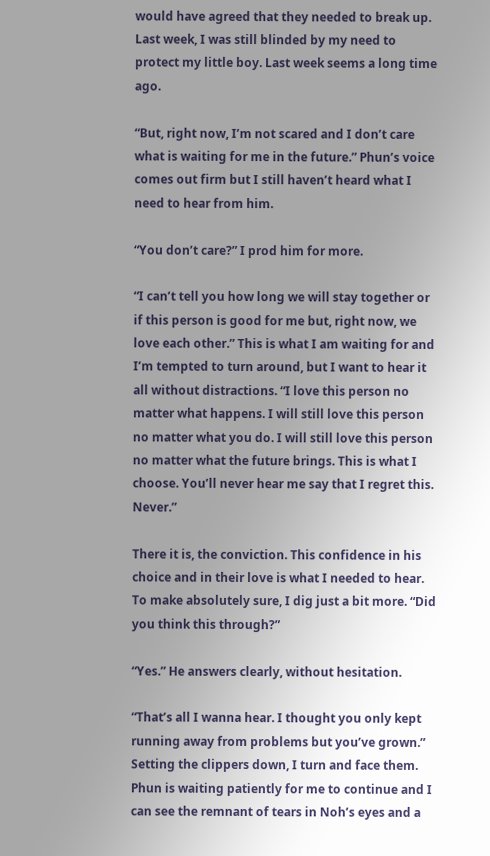would have agreed that they needed to break up. Last week, I was still blinded by my need to protect my little boy. Last week seems a long time ago.

“But, right now, I’m not scared and I don’t care what is waiting for me in the future.” Phun’s voice comes out firm but I still haven’t heard what I need to hear from him.

“You don’t care?” I prod him for more.

“I can’t tell you how long we will stay together or if this person is good for me but, right now, we love each other.” This is what I am waiting for and I’m tempted to turn around, but I want to hear it all without distractions. “I love this person no matter what happens. I will still love this person no matter what you do. I will still love this person no matter what the future brings. This is what I choose. You’ll never hear me say that I regret this. Never.”

There it is, the conviction. This confidence in his choice and in their love is what I needed to hear. To make absolutely sure, I dig just a bit more. “Did you think this through?”

“Yes.” He answers clearly, without hesitation.

“That’s all I wanna hear. I thought you only kept running away from problems but you’ve grown.” Setting the clippers down, I turn and face them. Phun is waiting patiently for me to continue and I can see the remnant of tears in Noh’s eyes and a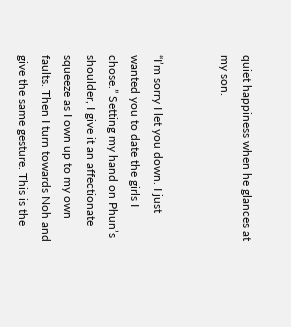quiet happiness when he glances at my son.


“I’m sorry I let you down. I just wanted you to date the girls I chose.” Setting my hand on Phun’s shoulder, I give it an affectionate squeeze as I own up to my own faults. Then I turn towards Noh and give the same gesture. This is the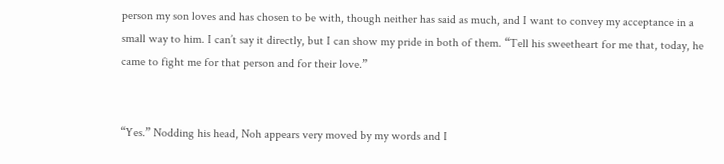person my son loves and has chosen to be with, though neither has said as much, and I want to convey my acceptance in a small way to him. I can’t say it directly, but I can show my pride in both of them. “Tell his sweetheart for me that, today, he came to fight me for that person and for their love.”


“Yes.” Nodding his head, Noh appears very moved by my words and I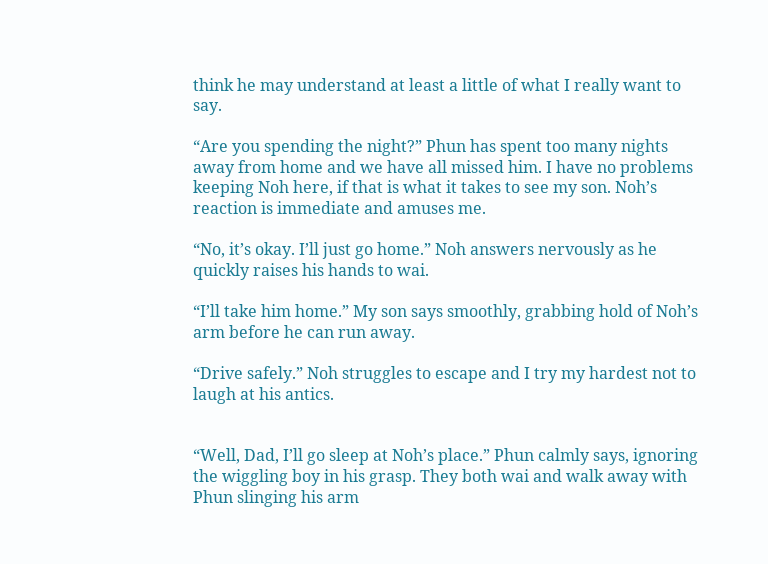think he may understand at least a little of what I really want to say.

“Are you spending the night?” Phun has spent too many nights away from home and we have all missed him. I have no problems keeping Noh here, if that is what it takes to see my son. Noh’s reaction is immediate and amuses me.

“No, it’s okay. I’ll just go home.” Noh answers nervously as he quickly raises his hands to wai.

“I’ll take him home.” My son says smoothly, grabbing hold of Noh’s arm before he can run away.

“Drive safely.” Noh struggles to escape and I try my hardest not to laugh at his antics.


“Well, Dad, I’ll go sleep at Noh’s place.” Phun calmly says, ignoring the wiggling boy in his grasp. They both wai and walk away with Phun slinging his arm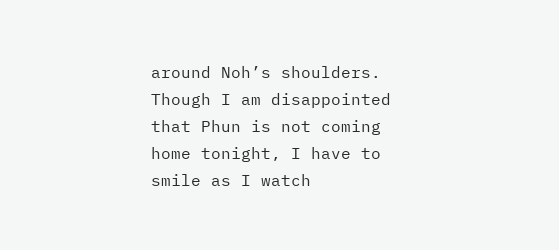around Noh’s shoulders. Though I am disappointed that Phun is not coming home tonight, I have to smile as I watch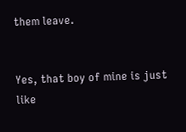them leave.


Yes, that boy of mine is just like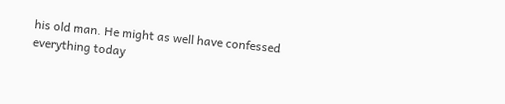his old man. He might as well have confessed everything today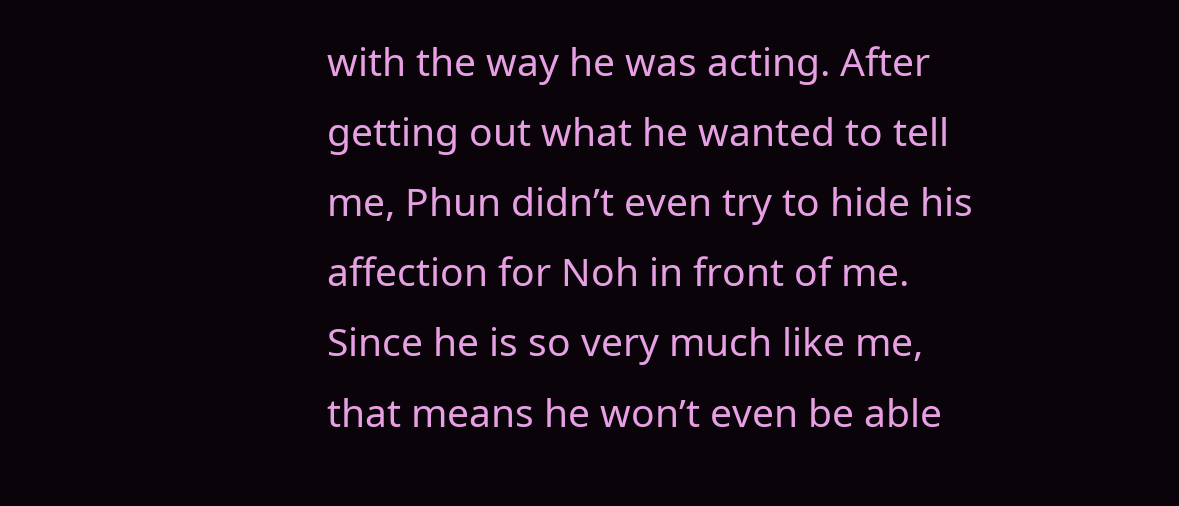with the way he was acting. After getting out what he wanted to tell me, Phun didn’t even try to hide his affection for Noh in front of me. Since he is so very much like me, that means he won’t even be able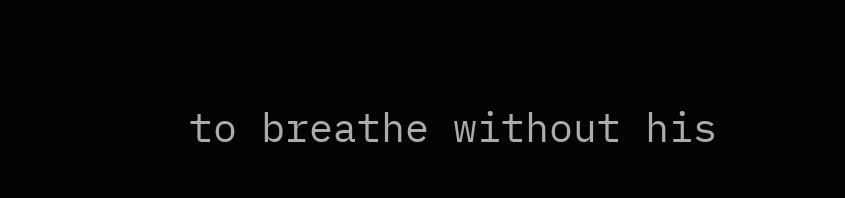to breathe without his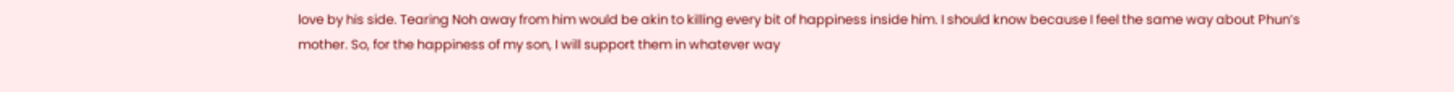love by his side. Tearing Noh away from him would be akin to killing every bit of happiness inside him. I should know because I feel the same way about Phun’s mother. So, for the happiness of my son, I will support them in whatever way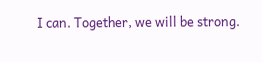I can. Together, we will be strong.